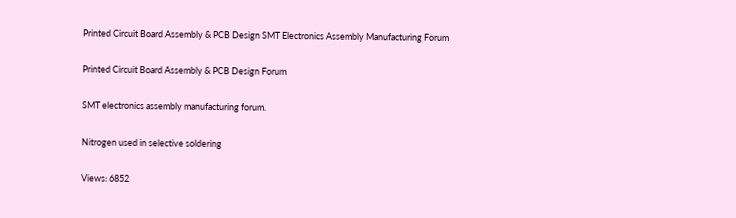Printed Circuit Board Assembly & PCB Design SMT Electronics Assembly Manufacturing Forum

Printed Circuit Board Assembly & PCB Design Forum

SMT electronics assembly manufacturing forum.

Nitrogen used in selective soldering

Views: 6852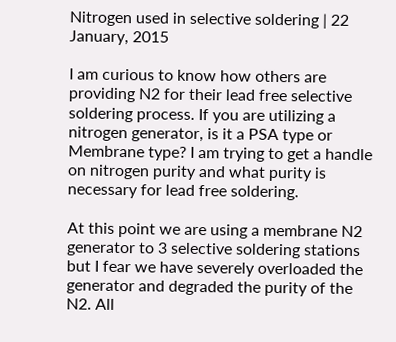Nitrogen used in selective soldering | 22 January, 2015

I am curious to know how others are providing N2 for their lead free selective soldering process. If you are utilizing a nitrogen generator, is it a PSA type or Membrane type? I am trying to get a handle on nitrogen purity and what purity is necessary for lead free soldering.

At this point we are using a membrane N2 generator to 3 selective soldering stations but I fear we have severely overloaded the generator and degraded the purity of the N2. All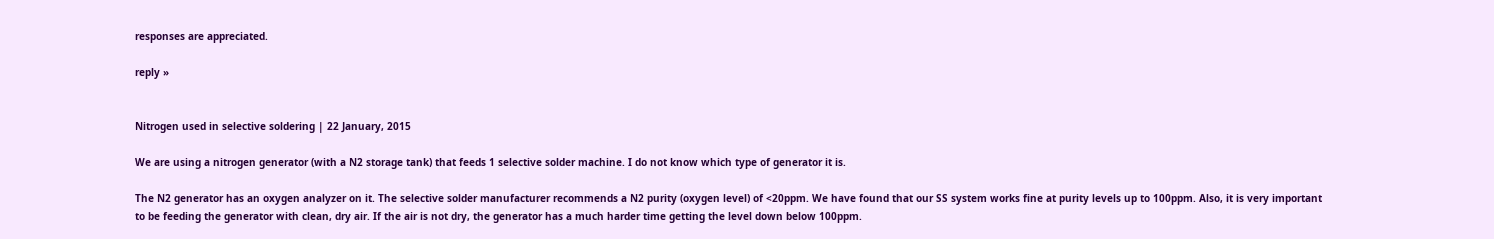responses are appreciated.

reply »


Nitrogen used in selective soldering | 22 January, 2015

We are using a nitrogen generator (with a N2 storage tank) that feeds 1 selective solder machine. I do not know which type of generator it is.

The N2 generator has an oxygen analyzer on it. The selective solder manufacturer recommends a N2 purity (oxygen level) of <20ppm. We have found that our SS system works fine at purity levels up to 100ppm. Also, it is very important to be feeding the generator with clean, dry air. If the air is not dry, the generator has a much harder time getting the level down below 100ppm.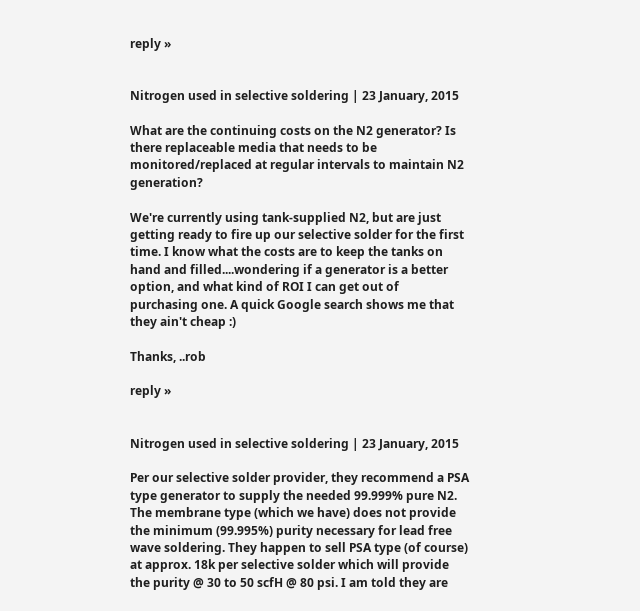reply »


Nitrogen used in selective soldering | 23 January, 2015

What are the continuing costs on the N2 generator? Is there replaceable media that needs to be monitored/replaced at regular intervals to maintain N2 generation?

We're currently using tank-supplied N2, but are just getting ready to fire up our selective solder for the first time. I know what the costs are to keep the tanks on hand and filled....wondering if a generator is a better option, and what kind of ROI I can get out of purchasing one. A quick Google search shows me that they ain't cheap :)

Thanks, ..rob

reply »


Nitrogen used in selective soldering | 23 January, 2015

Per our selective solder provider, they recommend a PSA type generator to supply the needed 99.999% pure N2. The membrane type (which we have) does not provide the minimum (99.995%) purity necessary for lead free wave soldering. They happen to sell PSA type (of course) at approx. 18k per selective solder which will provide the purity @ 30 to 50 scfH @ 80 psi. I am told they are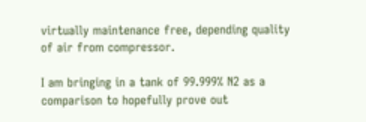virtually maintenance free, depending quality of air from compressor.

I am bringing in a tank of 99.999% N2 as a comparison to hopefully prove out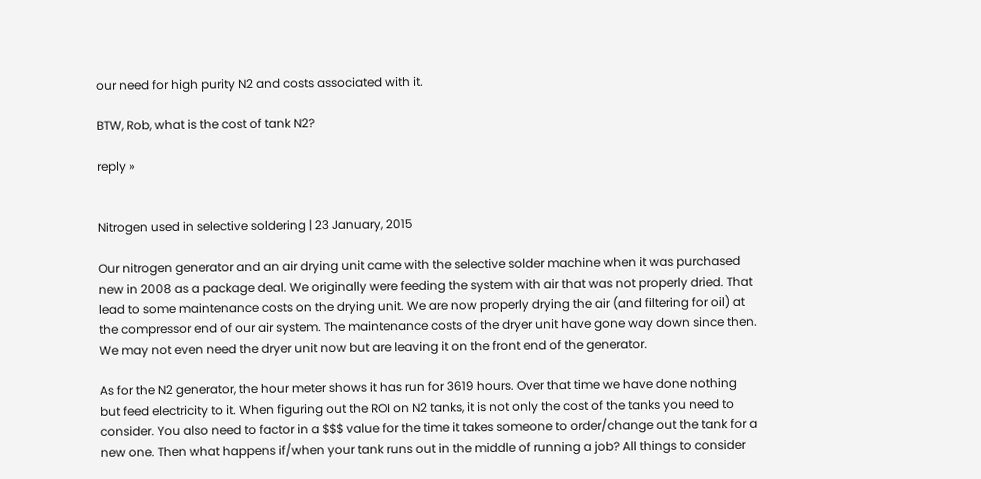our need for high purity N2 and costs associated with it.

BTW, Rob, what is the cost of tank N2?

reply »


Nitrogen used in selective soldering | 23 January, 2015

Our nitrogen generator and an air drying unit came with the selective solder machine when it was purchased new in 2008 as a package deal. We originally were feeding the system with air that was not properly dried. That lead to some maintenance costs on the drying unit. We are now properly drying the air (and filtering for oil) at the compressor end of our air system. The maintenance costs of the dryer unit have gone way down since then. We may not even need the dryer unit now but are leaving it on the front end of the generator.

As for the N2 generator, the hour meter shows it has run for 3619 hours. Over that time we have done nothing but feed electricity to it. When figuring out the ROI on N2 tanks, it is not only the cost of the tanks you need to consider. You also need to factor in a $$$ value for the time it takes someone to order/change out the tank for a new one. Then what happens if/when your tank runs out in the middle of running a job? All things to consider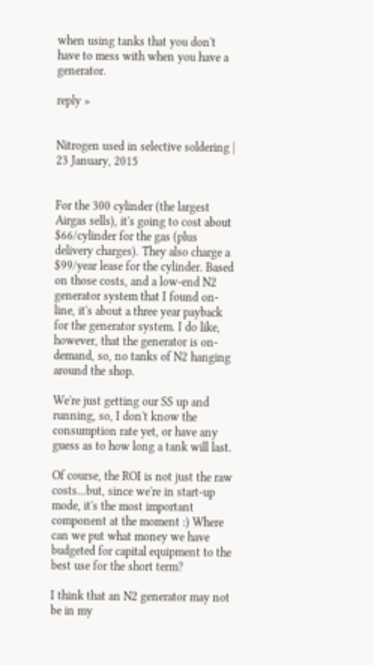when using tanks that you don't have to mess with when you have a generator.

reply »


Nitrogen used in selective soldering | 23 January, 2015


For the 300 cylinder (the largest Airgas sells), it's going to cost about $66/cylinder for the gas (plus delivery charges). They also charge a $99/year lease for the cylinder. Based on those costs, and a low-end N2 generator system that I found on-line, it's about a three year payback for the generator system. I do like, however, that the generator is on-demand, so, no tanks of N2 hanging around the shop.

We're just getting our SS up and running, so, I don't know the consumption rate yet, or have any guess as to how long a tank will last.

Of course, the ROI is not just the raw costs...but, since we're in start-up mode, it's the most important component at the moment :) Where can we put what money we have budgeted for capital equipment to the best use for the short term?

I think that an N2 generator may not be in my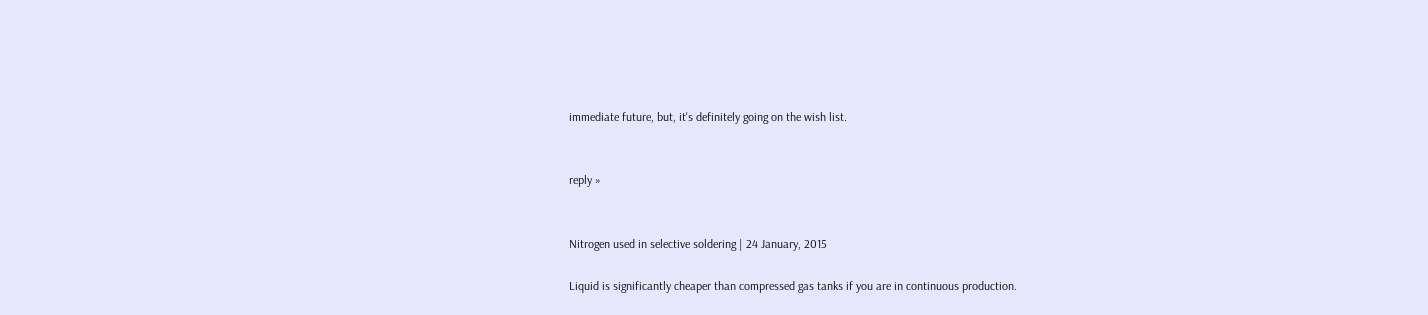immediate future, but, it's definitely going on the wish list.


reply »


Nitrogen used in selective soldering | 24 January, 2015

Liquid is significantly cheaper than compressed gas tanks if you are in continuous production.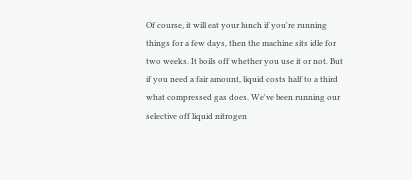Of course, it will eat your lunch if you're running things for a few days, then the machine sits idle for two weeks. It boils off whether you use it or not. But if you need a fair amount, liquid costs half to a third what compressed gas does. We've been running our selective off liquid nitrogen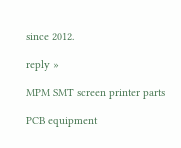since 2012.

reply »

MPM SMT screen printer parts

PCB equipment